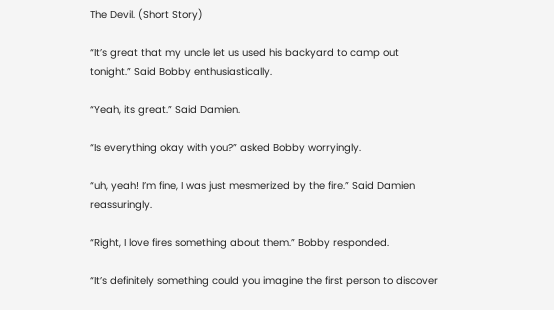The Devil. (Short Story)

“It’s great that my uncle let us used his backyard to camp out tonight.” Said Bobby enthusiastically.

“Yeah, its great.” Said Damien.

“Is everything okay with you?” asked Bobby worryingly.

“uh, yeah! I’m fine, I was just mesmerized by the fire.” Said Damien reassuringly.

“Right, I love fires something about them.” Bobby responded.

“It’s definitely something could you imagine the first person to discover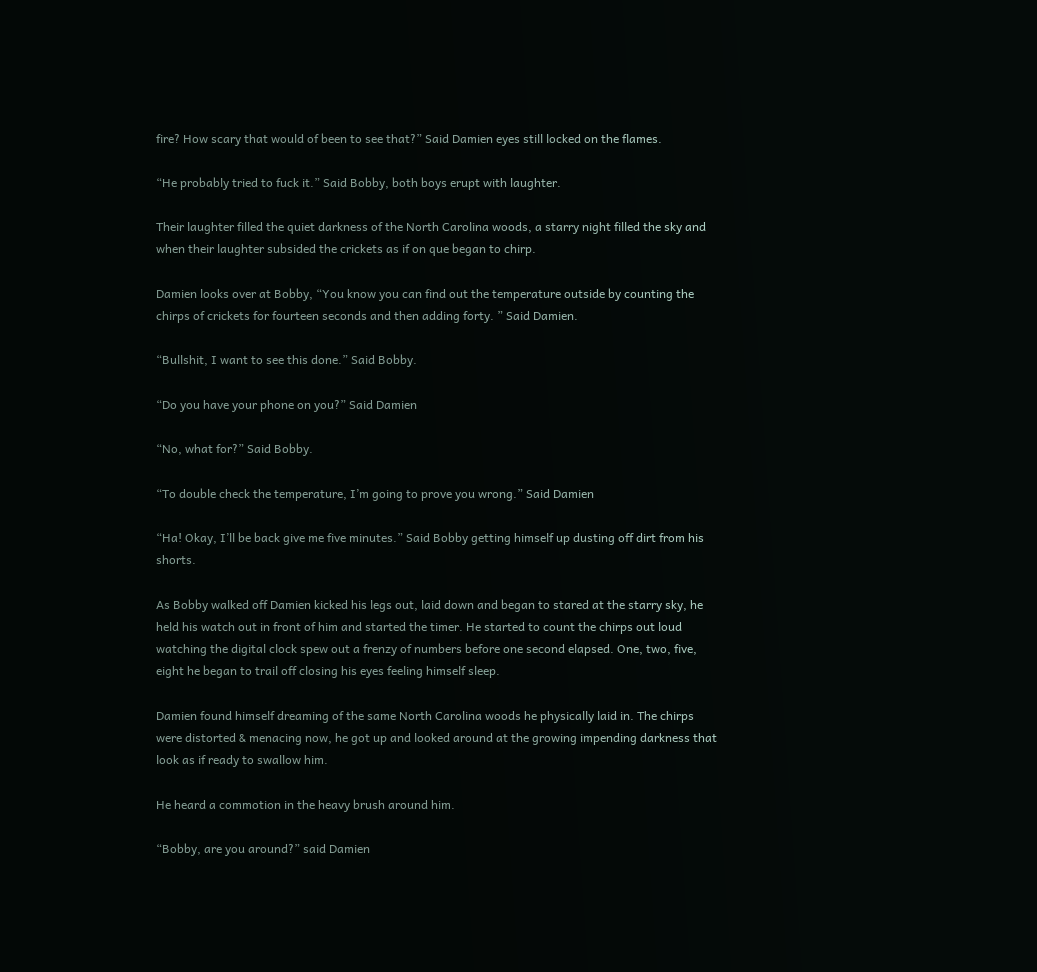fire? How scary that would of been to see that?” Said Damien eyes still locked on the flames.

“He probably tried to fuck it.” Said Bobby, both boys erupt with laughter.

Their laughter filled the quiet darkness of the North Carolina woods, a starry night filled the sky and when their laughter subsided the crickets as if on que began to chirp.

Damien looks over at Bobby, “You know you can find out the temperature outside by counting the chirps of crickets for fourteen seconds and then adding forty. ” Said Damien.

“Bullshit, I want to see this done.” Said Bobby.

“Do you have your phone on you?” Said Damien

“No, what for?” Said Bobby.

“To double check the temperature, I’m going to prove you wrong.” Said Damien

“Ha! Okay, I’ll be back give me five minutes.” Said Bobby getting himself up dusting off dirt from his shorts.

As Bobby walked off Damien kicked his legs out, laid down and began to stared at the starry sky, he held his watch out in front of him and started the timer. He started to count the chirps out loud watching the digital clock spew out a frenzy of numbers before one second elapsed. One, two, five, eight he began to trail off closing his eyes feeling himself sleep.

Damien found himself dreaming of the same North Carolina woods he physically laid in. The chirps were distorted & menacing now, he got up and looked around at the growing impending darkness that look as if ready to swallow him.

He heard a commotion in the heavy brush around him.

“Bobby, are you around?” said Damien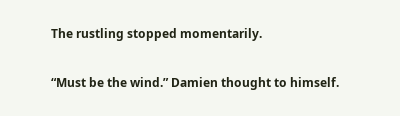The rustling stopped momentarily.

“Must be the wind.” Damien thought to himself.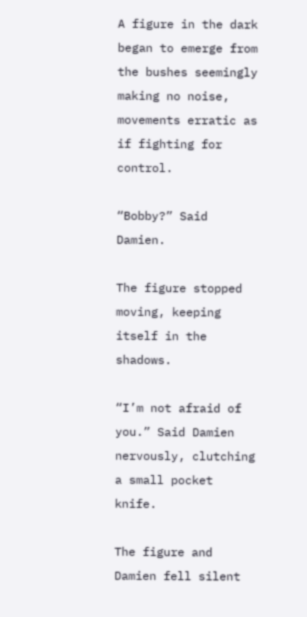A figure in the dark began to emerge from the bushes seemingly making no noise, movements erratic as if fighting for control.

“Bobby?” Said Damien.

The figure stopped moving, keeping itself in the shadows.

“I’m not afraid of you.” Said Damien nervously, clutching a small pocket knife.

The figure and Damien fell silent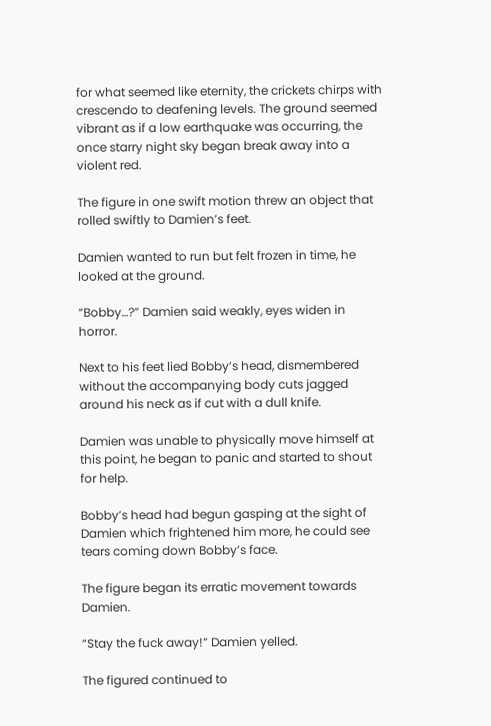for what seemed like eternity, the crickets chirps with crescendo to deafening levels. The ground seemed vibrant as if a low earthquake was occurring, the once starry night sky began break away into a violent red.

The figure in one swift motion threw an object that rolled swiftly to Damien’s feet.

Damien wanted to run but felt frozen in time, he looked at the ground.

“Bobby…?” Damien said weakly, eyes widen in horror.

Next to his feet lied Bobby’s head, dismembered without the accompanying body cuts jagged around his neck as if cut with a dull knife.

Damien was unable to physically move himself at this point, he began to panic and started to shout for help.

Bobby’s head had begun gasping at the sight of Damien which frightened him more, he could see tears coming down Bobby’s face.

The figure began its erratic movement towards Damien.

“Stay the fuck away!” Damien yelled.

The figured continued to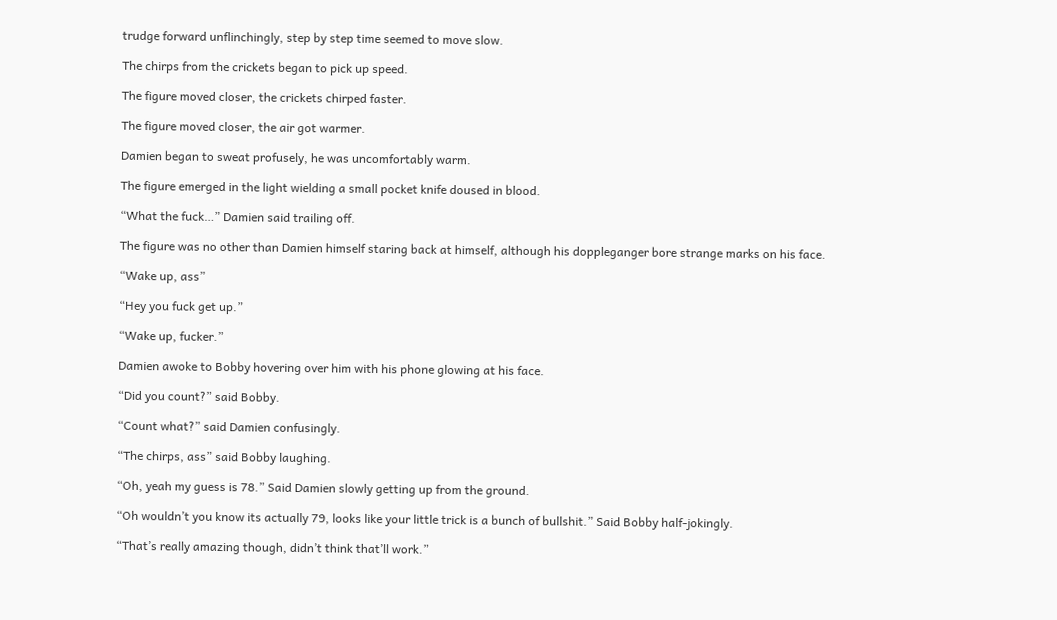trudge forward unflinchingly, step by step time seemed to move slow.

The chirps from the crickets began to pick up speed.

The figure moved closer, the crickets chirped faster.

The figure moved closer, the air got warmer.

Damien began to sweat profusely, he was uncomfortably warm.

The figure emerged in the light wielding a small pocket knife doused in blood.

“What the fuck…” Damien said trailing off.

The figure was no other than Damien himself staring back at himself, although his doppleganger bore strange marks on his face.

“Wake up, ass”

“Hey you fuck get up.”

“Wake up, fucker.”

Damien awoke to Bobby hovering over him with his phone glowing at his face.

“Did you count?” said Bobby.

“Count what?” said Damien confusingly.

“The chirps, ass” said Bobby laughing.

“Oh, yeah my guess is 78.” Said Damien slowly getting up from the ground.

“Oh wouldn’t you know its actually 79, looks like your little trick is a bunch of bullshit.” Said Bobby half-jokingly.

“That’s really amazing though, didn’t think that’ll work.”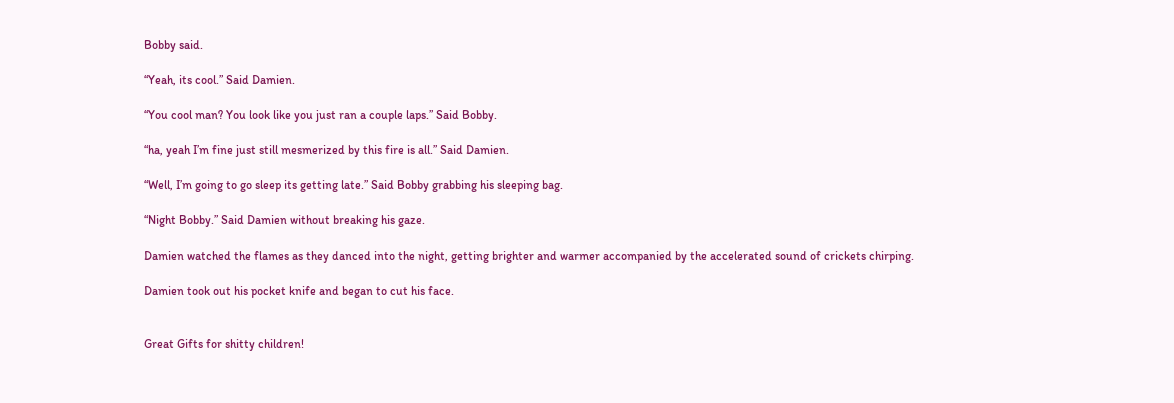Bobby said.

“Yeah, its cool.” Said Damien.

“You cool man? You look like you just ran a couple laps.” Said Bobby.

“ha, yeah I’m fine just still mesmerized by this fire is all.” Said Damien.

“Well, I’m going to go sleep its getting late.” Said Bobby grabbing his sleeping bag.

“Night Bobby.” Said Damien without breaking his gaze.

Damien watched the flames as they danced into the night, getting brighter and warmer accompanied by the accelerated sound of crickets chirping.

Damien took out his pocket knife and began to cut his face.


Great Gifts for shitty children!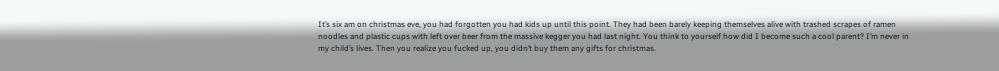It’s six am on christmas eve, you had forgotten you had kids up until this point. They had been barely keeping themselves alive with trashed scrapes of ramen noodles and plastic cups with left over beer from the massive kegger you had last night. You think to yourself how did I become such a cool parent? I’m never in my child’s lives. Then you realize you fucked up, you didn’t buy them any gifts for christmas.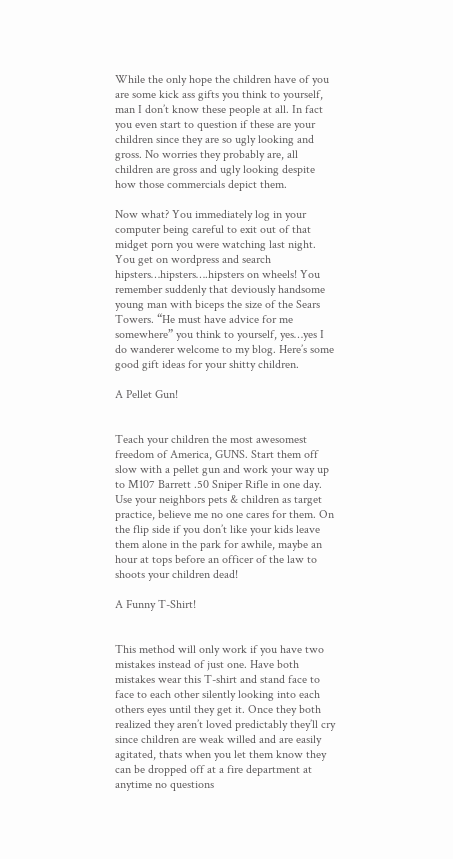While the only hope the children have of you are some kick ass gifts you think to yourself, man I don’t know these people at all. In fact you even start to question if these are your children since they are so ugly looking and gross. No worries they probably are, all children are gross and ugly looking despite how those commercials depict them.

Now what? You immediately log in your computer being careful to exit out of that midget porn you were watching last night. You get on wordpress and search hipsters…hipsters….hipsters on wheels! You remember suddenly that deviously handsome young man with biceps the size of the Sears Towers. “He must have advice for me somewhere” you think to yourself, yes…yes I do wanderer welcome to my blog. Here’s some good gift ideas for your shitty children.

A Pellet Gun!


Teach your children the most awesomest freedom of America, GUNS. Start them off slow with a pellet gun and work your way up to M107 Barrett .50 Sniper Rifle in one day. Use your neighbors pets & children as target practice, believe me no one cares for them. On the flip side if you don’t like your kids leave them alone in the park for awhile, maybe an hour at tops before an officer of the law to shoots your children dead!

A Funny T-Shirt!


This method will only work if you have two mistakes instead of just one. Have both mistakes wear this T-shirt and stand face to face to each other silently looking into each others eyes until they get it. Once they both realized they aren’t loved predictably they’ll cry since children are weak willed and are easily agitated, thats when you let them know they can be dropped off at a fire department at anytime no questions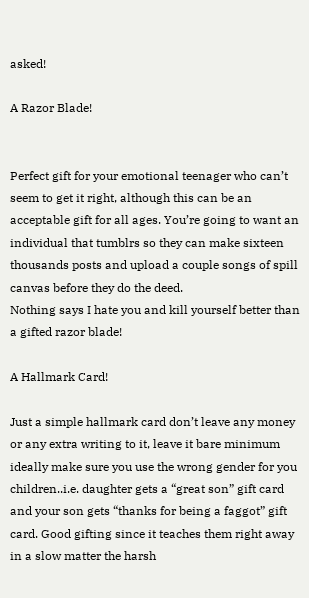asked!

A Razor Blade!


Perfect gift for your emotional teenager who can’t seem to get it right, although this can be an acceptable gift for all ages. You’re going to want an individual that tumblrs so they can make sixteen thousands posts and upload a couple songs of spill canvas before they do the deed.
Nothing says I hate you and kill yourself better than a gifted razor blade!

A Hallmark Card!

Just a simple hallmark card don’t leave any money or any extra writing to it, leave it bare minimum ideally make sure you use the wrong gender for you children..i.e. daughter gets a “great son” gift card and your son gets “thanks for being a faggot” gift card. Good gifting since it teaches them right away in a slow matter the harsh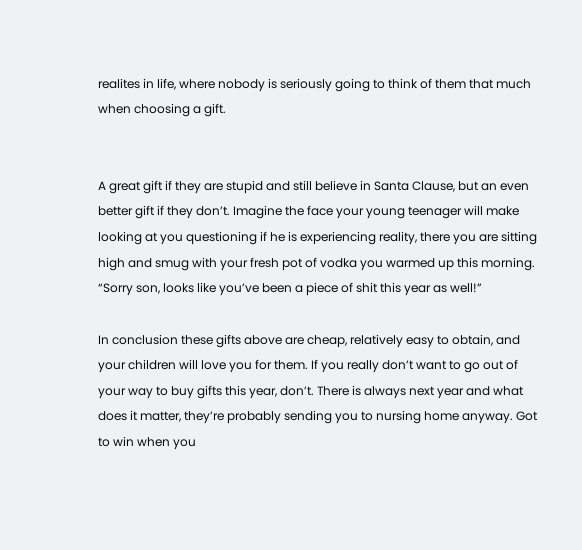realites in life, where nobody is seriously going to think of them that much when choosing a gift.


A great gift if they are stupid and still believe in Santa Clause, but an even better gift if they don’t. Imagine the face your young teenager will make looking at you questioning if he is experiencing reality, there you are sitting high and smug with your fresh pot of vodka you warmed up this morning. “Sorry son, looks like you’ve been a piece of shit this year as well!”

In conclusion these gifts above are cheap, relatively easy to obtain, and your children will love you for them. If you really don’t want to go out of your way to buy gifts this year, don’t. There is always next year and what does it matter, they’re probably sending you to nursing home anyway. Got to win when you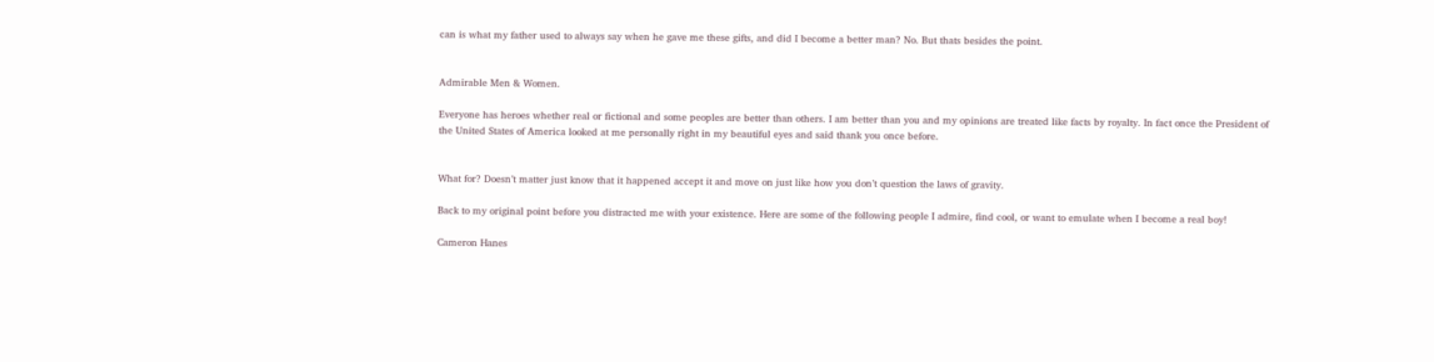can is what my father used to always say when he gave me these gifts, and did I become a better man? No. But thats besides the point.


Admirable Men & Women.

Everyone has heroes whether real or fictional and some peoples are better than others. I am better than you and my opinions are treated like facts by royalty. In fact once the President of the United States of America looked at me personally right in my beautiful eyes and said thank you once before.


What for? Doesn’t matter just know that it happened accept it and move on just like how you don’t question the laws of gravity.

Back to my original point before you distracted me with your existence. Here are some of the following people I admire, find cool, or want to emulate when I become a real boy!

Cameron Hanes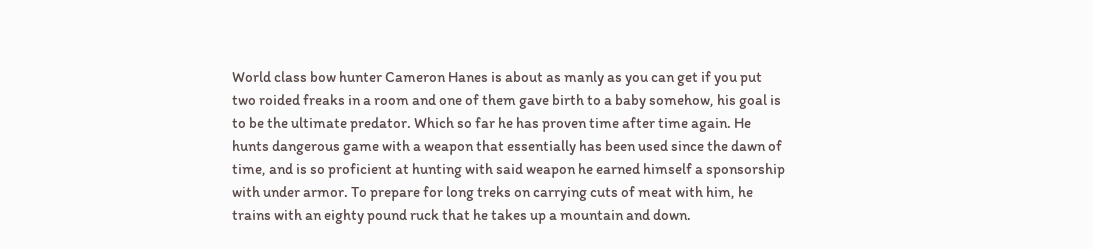World class bow hunter Cameron Hanes is about as manly as you can get if you put two roided freaks in a room and one of them gave birth to a baby somehow, his goal is to be the ultimate predator. Which so far he has proven time after time again. He hunts dangerous game with a weapon that essentially has been used since the dawn of time, and is so proficient at hunting with said weapon he earned himself a sponsorship with under armor. To prepare for long treks on carrying cuts of meat with him, he trains with an eighty pound ruck that he takes up a mountain and down.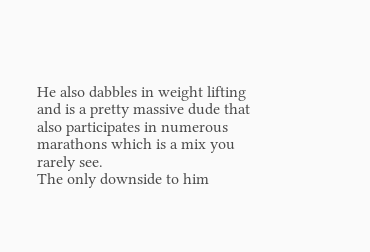He also dabbles in weight lifting and is a pretty massive dude that also participates in numerous marathons which is a mix you rarely see.
The only downside to him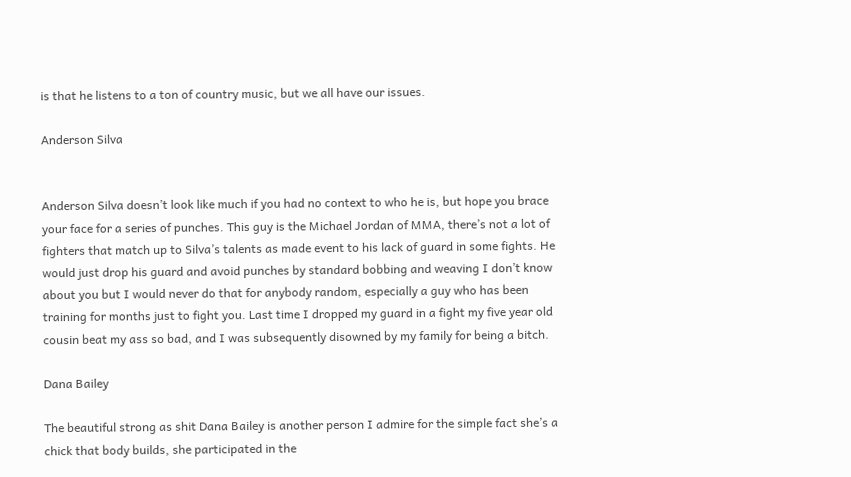is that he listens to a ton of country music, but we all have our issues.

Anderson Silva


Anderson Silva doesn’t look like much if you had no context to who he is, but hope you brace your face for a series of punches. This guy is the Michael Jordan of MMA, there’s not a lot of fighters that match up to Silva’s talents as made event to his lack of guard in some fights. He would just drop his guard and avoid punches by standard bobbing and weaving I don’t know about you but I would never do that for anybody random, especially a guy who has been training for months just to fight you. Last time I dropped my guard in a fight my five year old cousin beat my ass so bad, and I was subsequently disowned by my family for being a bitch.

Dana Bailey

The beautiful strong as shit Dana Bailey is another person I admire for the simple fact she’s a chick that body builds, she participated in the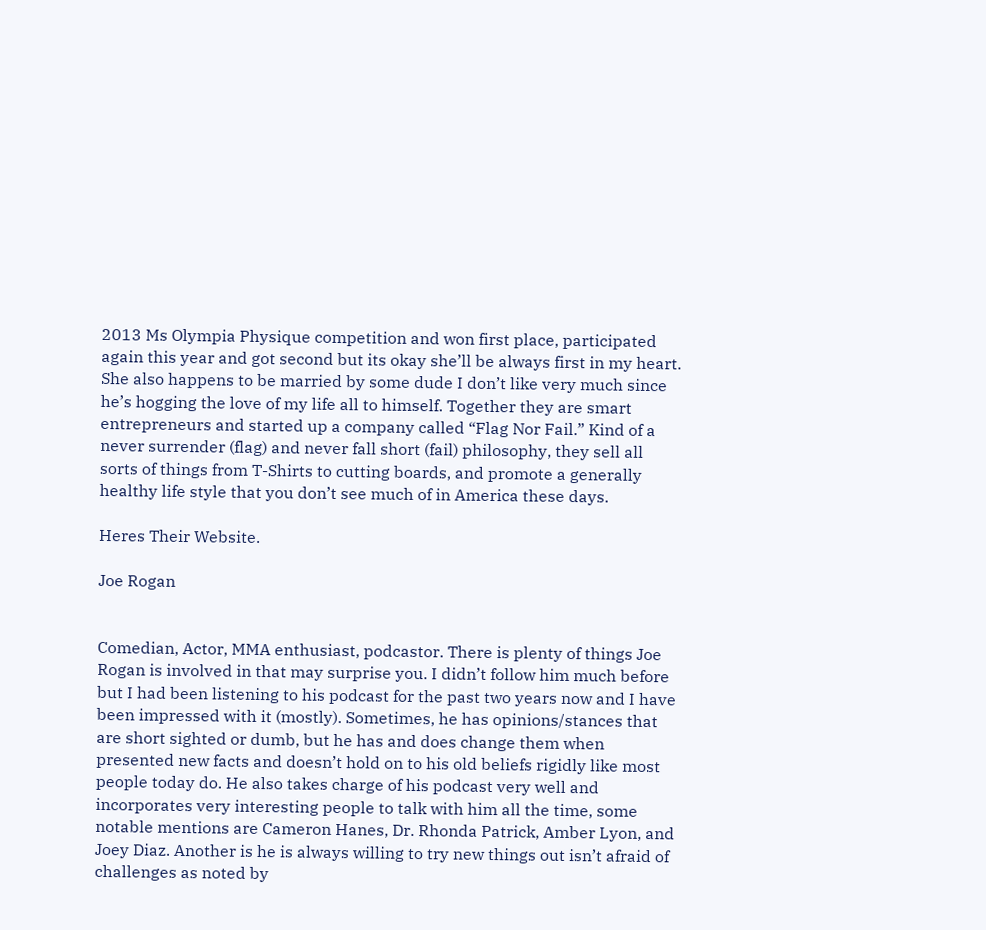2013 Ms Olympia Physique competition and won first place, participated again this year and got second but its okay she’ll be always first in my heart. She also happens to be married by some dude I don’t like very much since he’s hogging the love of my life all to himself. Together they are smart entrepreneurs and started up a company called “Flag Nor Fail.” Kind of a never surrender (flag) and never fall short (fail) philosophy, they sell all sorts of things from T-Shirts to cutting boards, and promote a generally healthy life style that you don’t see much of in America these days.

Heres Their Website.

Joe Rogan


Comedian, Actor, MMA enthusiast, podcastor. There is plenty of things Joe Rogan is involved in that may surprise you. I didn’t follow him much before but I had been listening to his podcast for the past two years now and I have been impressed with it (mostly). Sometimes, he has opinions/stances that are short sighted or dumb, but he has and does change them when presented new facts and doesn’t hold on to his old beliefs rigidly like most people today do. He also takes charge of his podcast very well and incorporates very interesting people to talk with him all the time, some notable mentions are Cameron Hanes, Dr. Rhonda Patrick, Amber Lyon, and Joey Diaz. Another is he is always willing to try new things out isn’t afraid of challenges as noted by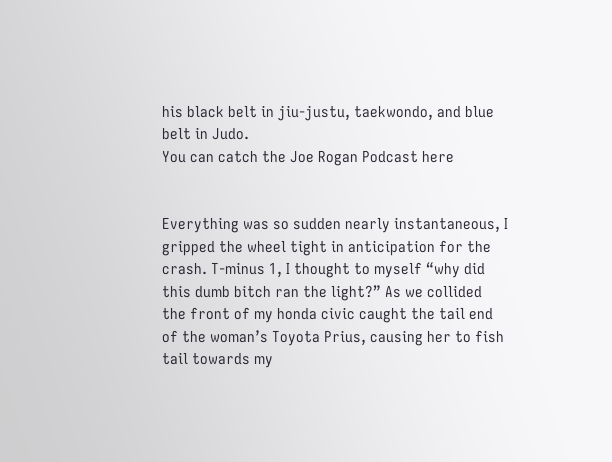his black belt in jiu-justu, taekwondo, and blue belt in Judo.
You can catch the Joe Rogan Podcast here


Everything was so sudden nearly instantaneous, I gripped the wheel tight in anticipation for the crash. T-minus 1, I thought to myself “why did this dumb bitch ran the light?” As we collided the front of my honda civic caught the tail end of the woman’s Toyota Prius, causing her to fish tail towards my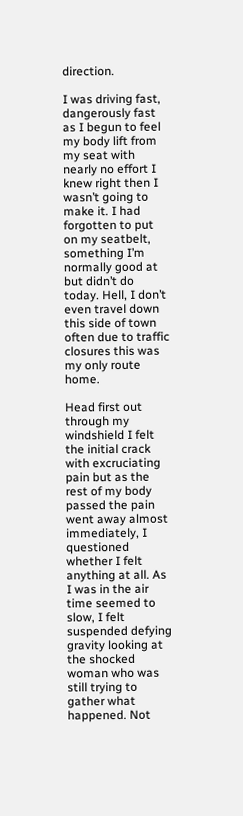direction.

I was driving fast, dangerously fast as I begun to feel my body lift from my seat with nearly no effort I knew right then I wasn’t going to make it. I had forgotten to put on my seatbelt, something I’m normally good at but didn’t do today. Hell, I don’t even travel down this side of town often due to traffic closures this was my only route home.

Head first out through my windshield I felt the initial crack with excruciating pain but as the rest of my body passed the pain went away almost immediately, I questioned whether I felt anything at all. As I was in the air time seemed to slow, I felt suspended defying gravity looking at the shocked woman who was still trying to gather what happened. Not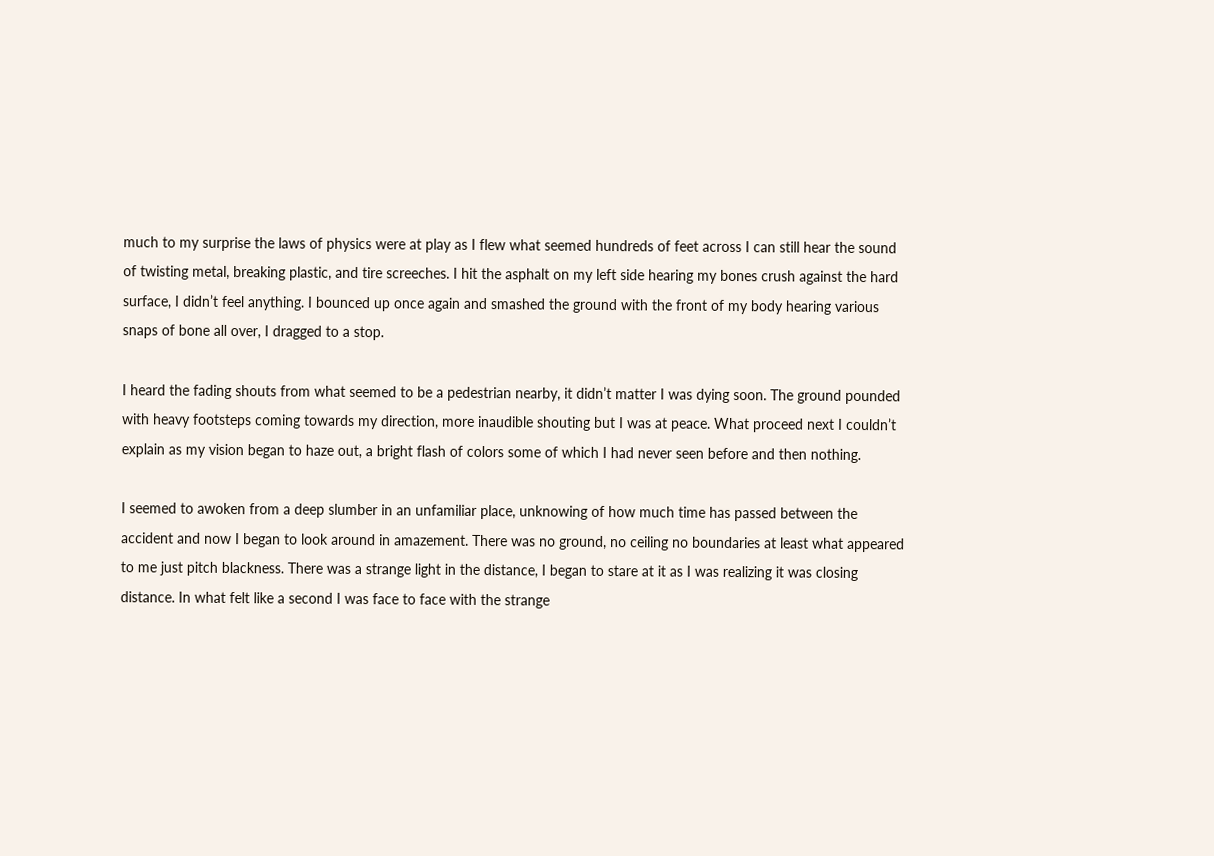much to my surprise the laws of physics were at play as I flew what seemed hundreds of feet across I can still hear the sound of twisting metal, breaking plastic, and tire screeches. I hit the asphalt on my left side hearing my bones crush against the hard surface, I didn’t feel anything. I bounced up once again and smashed the ground with the front of my body hearing various snaps of bone all over, I dragged to a stop.

I heard the fading shouts from what seemed to be a pedestrian nearby, it didn’t matter I was dying soon. The ground pounded with heavy footsteps coming towards my direction, more inaudible shouting but I was at peace. What proceed next I couldn’t explain as my vision began to haze out, a bright flash of colors some of which I had never seen before and then nothing.

I seemed to awoken from a deep slumber in an unfamiliar place, unknowing of how much time has passed between the accident and now I began to look around in amazement. There was no ground, no ceiling no boundaries at least what appeared to me just pitch blackness. There was a strange light in the distance, I began to stare at it as I was realizing it was closing distance. In what felt like a second I was face to face with the strange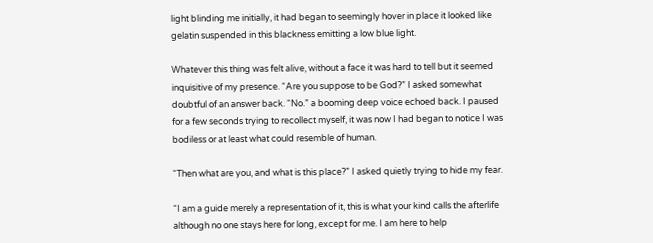light blinding me initially, it had began to seemingly hover in place it looked like gelatin suspended in this blackness emitting a low blue light.

Whatever this thing was felt alive, without a face it was hard to tell but it seemed inquisitive of my presence. “Are you suppose to be God?” I asked somewhat doubtful of an answer back. “No.” a booming deep voice echoed back. I paused for a few seconds trying to recollect myself, it was now I had began to notice I was bodiless or at least what could resemble of human.

“Then what are you, and what is this place?” I asked quietly trying to hide my fear.

“I am a guide merely a representation of it, this is what your kind calls the afterlife although no one stays here for long, except for me. I am here to help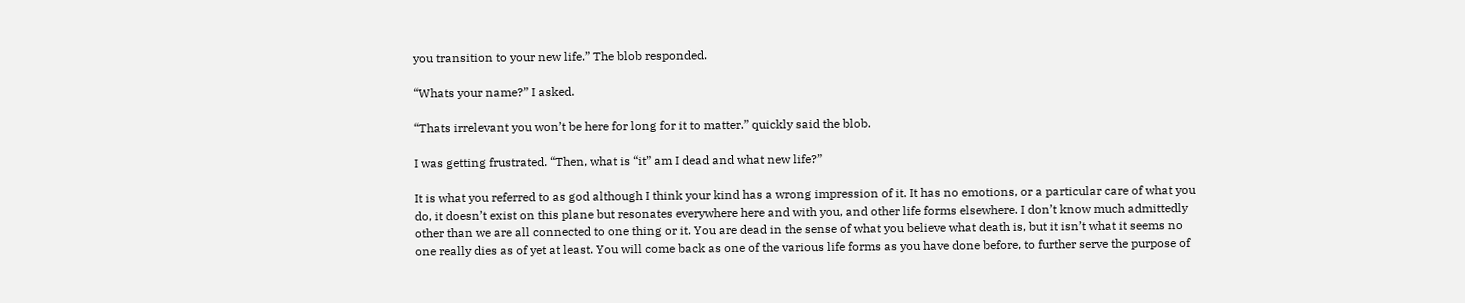you transition to your new life.” The blob responded.

“Whats your name?” I asked.

“Thats irrelevant you won’t be here for long for it to matter.” quickly said the blob.

I was getting frustrated. “Then, what is “it” am I dead and what new life?”

It is what you referred to as god although I think your kind has a wrong impression of it. It has no emotions, or a particular care of what you do, it doesn’t exist on this plane but resonates everywhere here and with you, and other life forms elsewhere. I don’t know much admittedly other than we are all connected to one thing or it. You are dead in the sense of what you believe what death is, but it isn’t what it seems no one really dies as of yet at least. You will come back as one of the various life forms as you have done before, to further serve the purpose of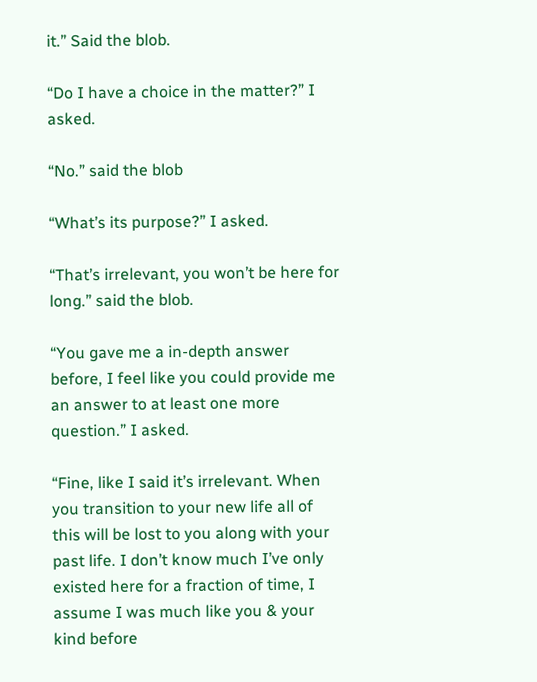it.” Said the blob.

“Do I have a choice in the matter?” I asked.

“No.” said the blob

“What’s its purpose?” I asked.

“That’s irrelevant, you won’t be here for long.” said the blob.

“You gave me a in-depth answer before, I feel like you could provide me an answer to at least one more question.” I asked.

“Fine, like I said it’s irrelevant. When you transition to your new life all of this will be lost to you along with your past life. I don’t know much I’ve only existed here for a fraction of time, I assume I was much like you & your kind before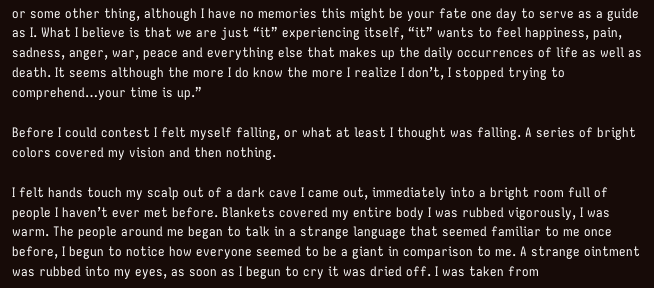or some other thing, although I have no memories this might be your fate one day to serve as a guide as I. What I believe is that we are just “it” experiencing itself, “it” wants to feel happiness, pain, sadness, anger, war, peace and everything else that makes up the daily occurrences of life as well as death. It seems although the more I do know the more I realize I don’t, I stopped trying to comprehend…your time is up.”

Before I could contest I felt myself falling, or what at least I thought was falling. A series of bright colors covered my vision and then nothing.

I felt hands touch my scalp out of a dark cave I came out, immediately into a bright room full of people I haven’t ever met before. Blankets covered my entire body I was rubbed vigorously, I was warm. The people around me began to talk in a strange language that seemed familiar to me once before, I begun to notice how everyone seemed to be a giant in comparison to me. A strange ointment was rubbed into my eyes, as soon as I begun to cry it was dried off. I was taken from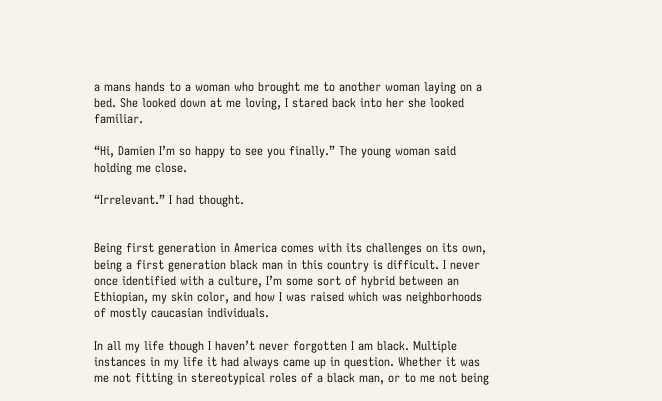a mans hands to a woman who brought me to another woman laying on a bed. She looked down at me loving, I stared back into her she looked familiar.

“Hi, Damien I’m so happy to see you finally.” The young woman said holding me close.

“Irrelevant.” I had thought.


Being first generation in America comes with its challenges on its own, being a first generation black man in this country is difficult. I never once identified with a culture, I’m some sort of hybrid between an Ethiopian, my skin color, and how I was raised which was neighborhoods of mostly caucasian individuals.

In all my life though I haven’t never forgotten I am black. Multiple instances in my life it had always came up in question. Whether it was me not fitting in stereotypical roles of a black man, or to me not being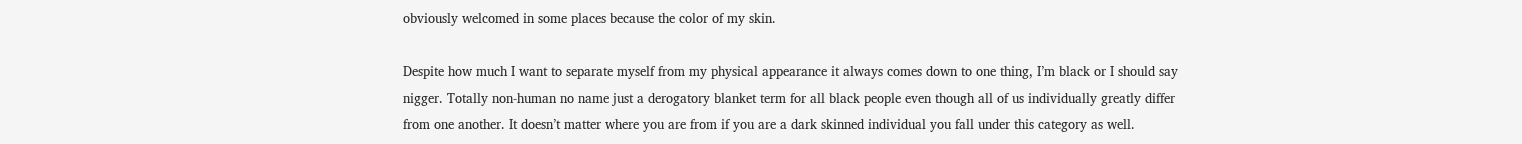obviously welcomed in some places because the color of my skin.

Despite how much I want to separate myself from my physical appearance it always comes down to one thing, I’m black or I should say nigger. Totally non-human no name just a derogatory blanket term for all black people even though all of us individually greatly differ from one another. It doesn’t matter where you are from if you are a dark skinned individual you fall under this category as well.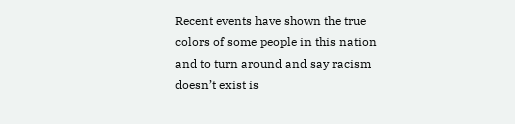Recent events have shown the true colors of some people in this nation and to turn around and say racism doesn’t exist is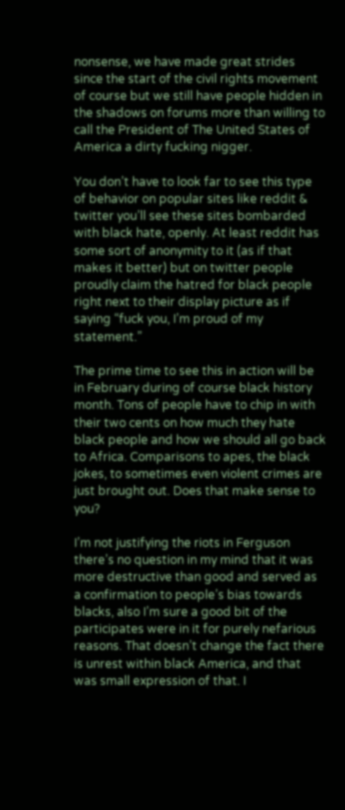nonsense, we have made great strides since the start of the civil rights movement of course but we still have people hidden in the shadows on forums more than willing to call the President of The United States of America a dirty fucking nigger.

You don’t have to look far to see this type of behavior on popular sites like reddit & twitter you’ll see these sites bombarded with black hate, openly. At least reddit has some sort of anonymity to it (as if that makes it better) but on twitter people proudly claim the hatred for black people right next to their display picture as if saying “fuck you, I’m proud of my statement.”

The prime time to see this in action will be in February during of course black history month. Tons of people have to chip in with their two cents on how much they hate black people and how we should all go back to Africa. Comparisons to apes, the black jokes, to sometimes even violent crimes are just brought out. Does that make sense to you?

I’m not justifying the riots in Ferguson there’s no question in my mind that it was more destructive than good and served as a confirmation to people’s bias towards blacks, also I’m sure a good bit of the participates were in it for purely nefarious reasons. That doesn’t change the fact there is unrest within black America, and that was small expression of that. I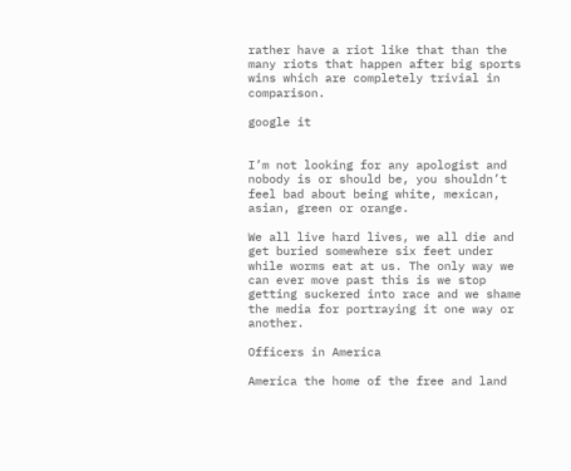rather have a riot like that than the many riots that happen after big sports wins which are completely trivial in comparison.

google it


I’m not looking for any apologist and nobody is or should be, you shouldn’t feel bad about being white, mexican, asian, green or orange.

We all live hard lives, we all die and get buried somewhere six feet under while worms eat at us. The only way we can ever move past this is we stop getting suckered into race and we shame the media for portraying it one way or another.

Officers in America

America the home of the free and land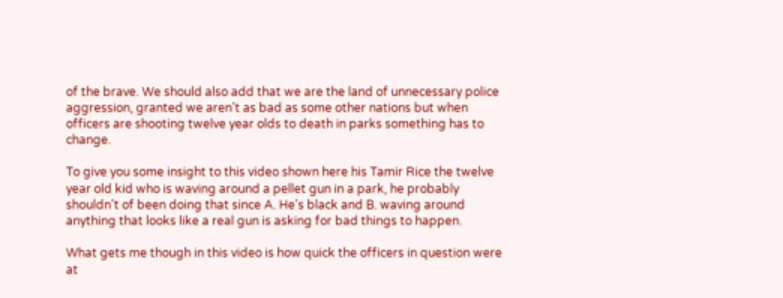of the brave. We should also add that we are the land of unnecessary police aggression, granted we aren’t as bad as some other nations but when officers are shooting twelve year olds to death in parks something has to change.

To give you some insight to this video shown here his Tamir Rice the twelve year old kid who is waving around a pellet gun in a park, he probably shouldn’t of been doing that since A. He’s black and B. waving around anything that looks like a real gun is asking for bad things to happen.

What gets me though in this video is how quick the officers in question were at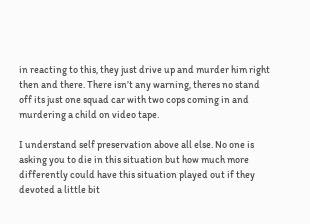in reacting to this, they just drive up and murder him right then and there. There isn’t any warning, theres no stand off its just one squad car with two cops coming in and murdering a child on video tape.

I understand self preservation above all else. No one is asking you to die in this situation but how much more differently could have this situation played out if they devoted a little bit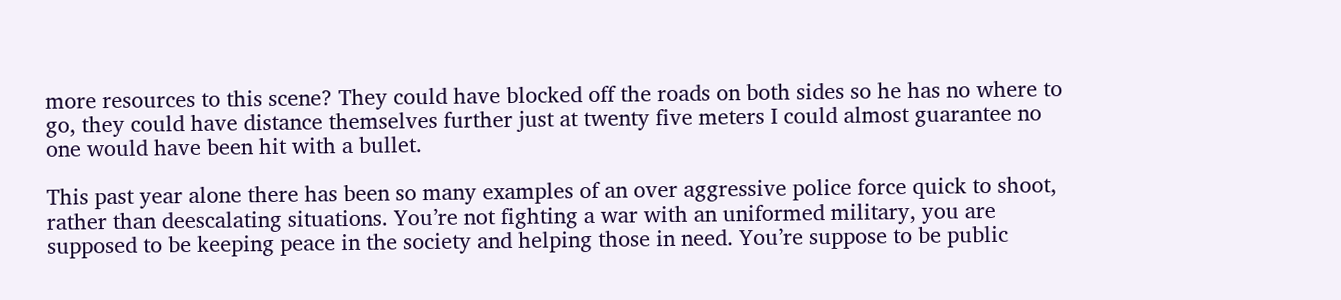more resources to this scene? They could have blocked off the roads on both sides so he has no where to go, they could have distance themselves further just at twenty five meters I could almost guarantee no one would have been hit with a bullet.

This past year alone there has been so many examples of an over aggressive police force quick to shoot, rather than deescalating situations. You’re not fighting a war with an uniformed military, you are supposed to be keeping peace in the society and helping those in need. You’re suppose to be public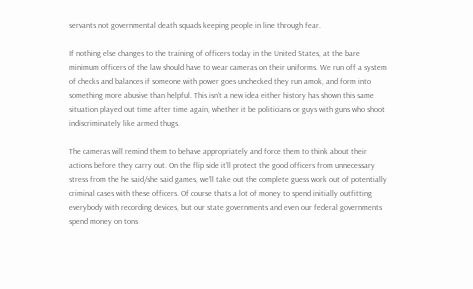servants not governmental death squads keeping people in line through fear.

If nothing else changes to the training of officers today in the United States, at the bare minimum officers of the law should have to wear cameras on their uniforms. We run off a system of checks and balances if someone with power goes unchecked they run amok, and form into something more abusive than helpful. This isn’t a new idea either history has shown this same situation played out time after time again, whether it be politicians or guys with guns who shoot indiscriminately like armed thugs.

The cameras will remind them to behave appropriately and force them to think about their actions before they carry out. On the flip side it’ll protect the good officers from unnecessary stress from the he said/she said games, we’ll take out the complete guess work out of potentially criminal cases with these officers. Of course thats a lot of money to spend initially outfitting everybody with recording devices, but our state governments and even our federal governments spend money on tons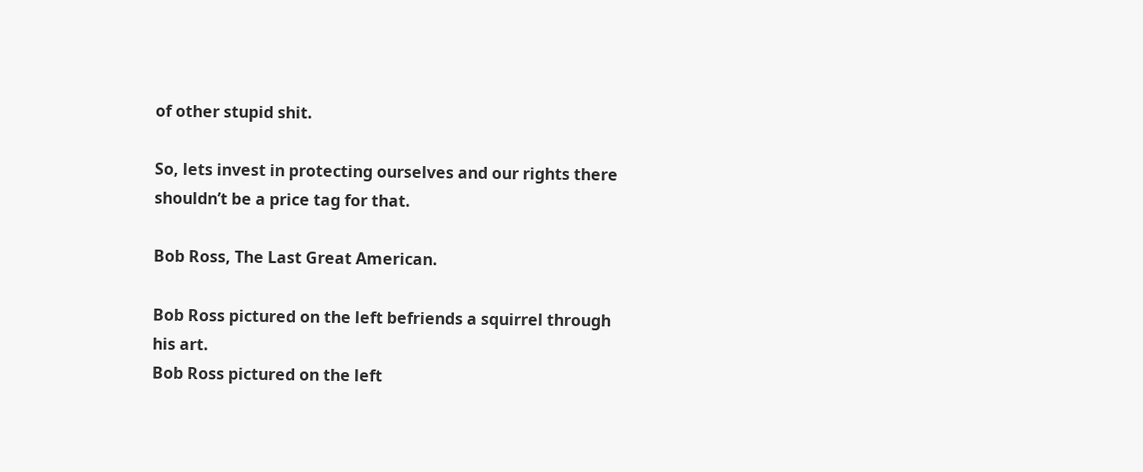of other stupid shit.

So, lets invest in protecting ourselves and our rights there shouldn’t be a price tag for that.

Bob Ross, The Last Great American.

Bob Ross pictured on the left befriends a squirrel through his art.
Bob Ross pictured on the left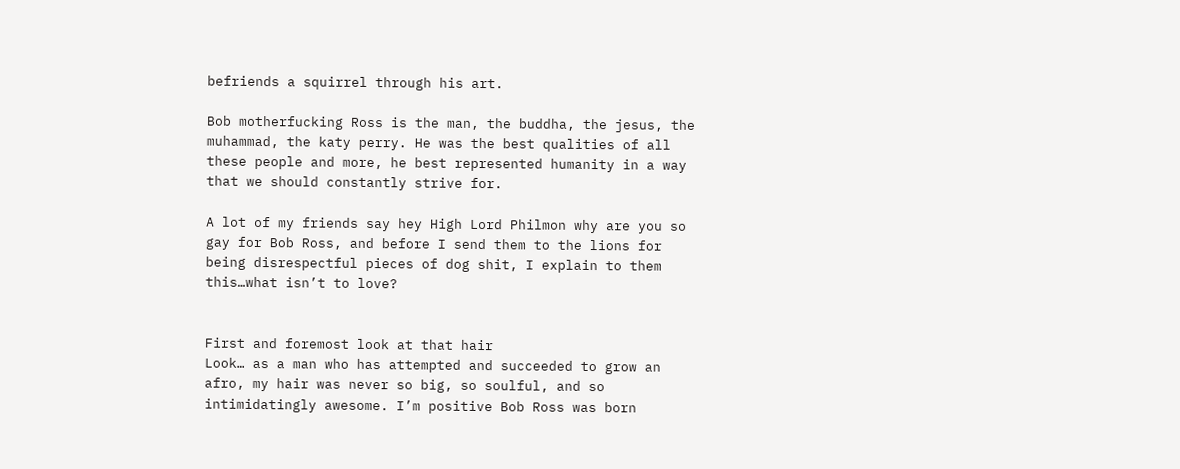befriends a squirrel through his art.

Bob motherfucking Ross is the man, the buddha, the jesus, the muhammad, the katy perry. He was the best qualities of all these people and more, he best represented humanity in a way that we should constantly strive for.

A lot of my friends say hey High Lord Philmon why are you so gay for Bob Ross, and before I send them to the lions for being disrespectful pieces of dog shit, I explain to them this…what isn’t to love?


First and foremost look at that hair
Look… as a man who has attempted and succeeded to grow an afro, my hair was never so big, so soulful, and so intimidatingly awesome. I’m positive Bob Ross was born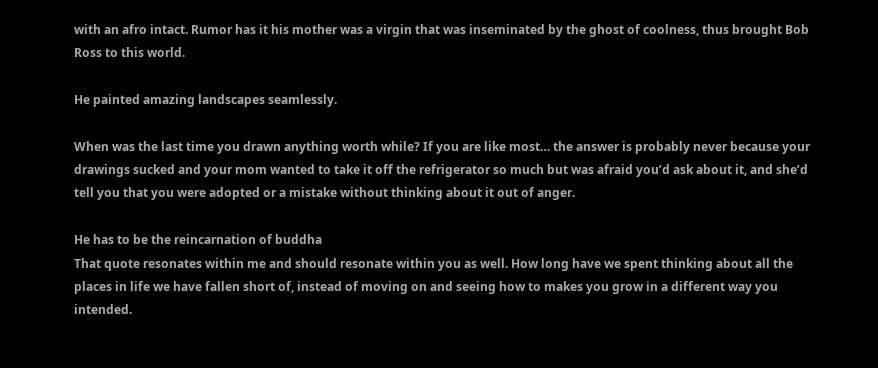with an afro intact. Rumor has it his mother was a virgin that was inseminated by the ghost of coolness, thus brought Bob Ross to this world.

He painted amazing landscapes seamlessly.

When was the last time you drawn anything worth while? If you are like most… the answer is probably never because your drawings sucked and your mom wanted to take it off the refrigerator so much but was afraid you’d ask about it, and she’d tell you that you were adopted or a mistake without thinking about it out of anger.

He has to be the reincarnation of buddha
That quote resonates within me and should resonate within you as well. How long have we spent thinking about all the places in life we have fallen short of, instead of moving on and seeing how to makes you grow in a different way you intended.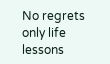No regrets only life lessons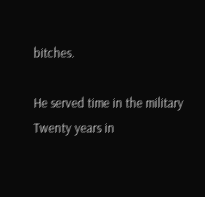bitches.

He served time in the military
Twenty years in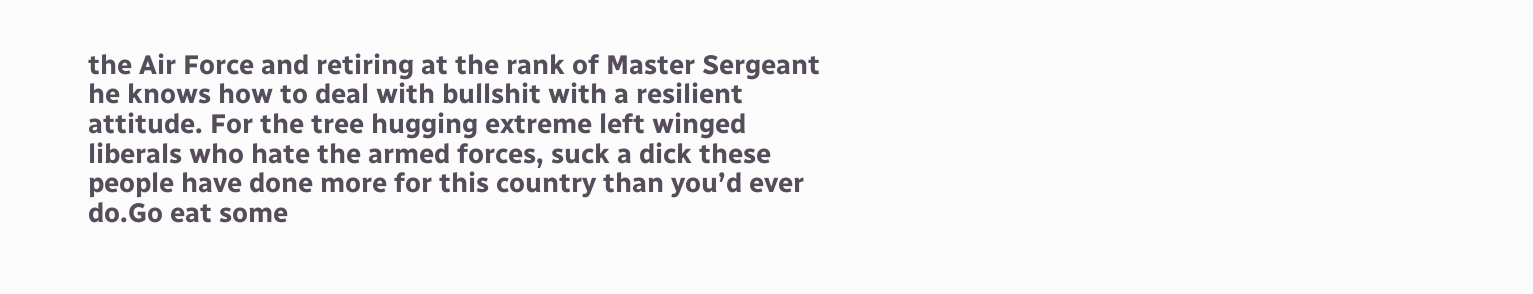the Air Force and retiring at the rank of Master Sergeant he knows how to deal with bullshit with a resilient attitude. For the tree hugging extreme left winged liberals who hate the armed forces, suck a dick these people have done more for this country than you’d ever do.Go eat some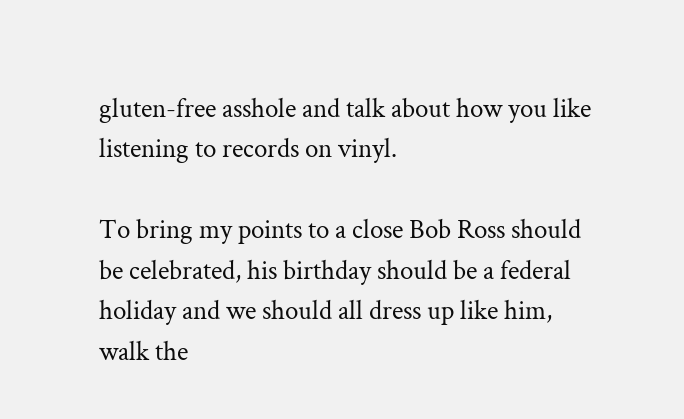gluten-free asshole and talk about how you like listening to records on vinyl.

To bring my points to a close Bob Ross should be celebrated, his birthday should be a federal holiday and we should all dress up like him, walk the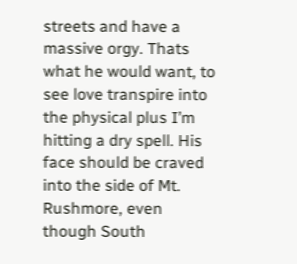streets and have a massive orgy. Thats what he would want, to see love transpire into the physical plus I’m hitting a dry spell. His face should be craved into the side of Mt. Rushmore, even though South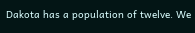Dakota has a population of twelve. We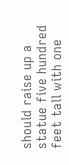should raise up a statue five hundred feet tall with one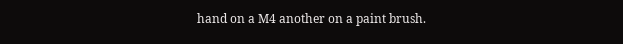hand on a M4 another on a paint brush.